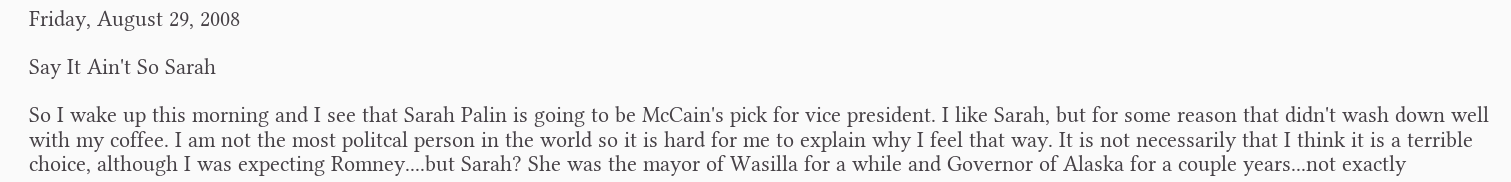Friday, August 29, 2008

Say It Ain't So Sarah

So I wake up this morning and I see that Sarah Palin is going to be McCain's pick for vice president. I like Sarah, but for some reason that didn't wash down well with my coffee. I am not the most politcal person in the world so it is hard for me to explain why I feel that way. It is not necessarily that I think it is a terrible choice, although I was expecting Romney....but Sarah? She was the mayor of Wasilla for a while and Governor of Alaska for a couple years...not exactly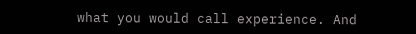what you would call experience. And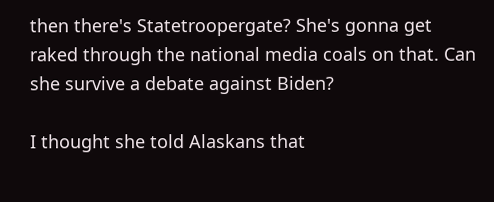then there's Statetroopergate? She's gonna get raked through the national media coals on that. Can she survive a debate against Biden?

I thought she told Alaskans that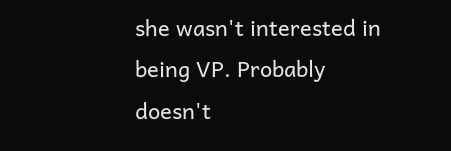she wasn't interested in being VP. Probably doesn't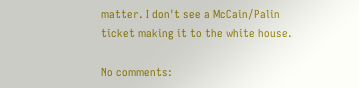matter. I don't see a McCain/Palin ticket making it to the white house.

No comments: